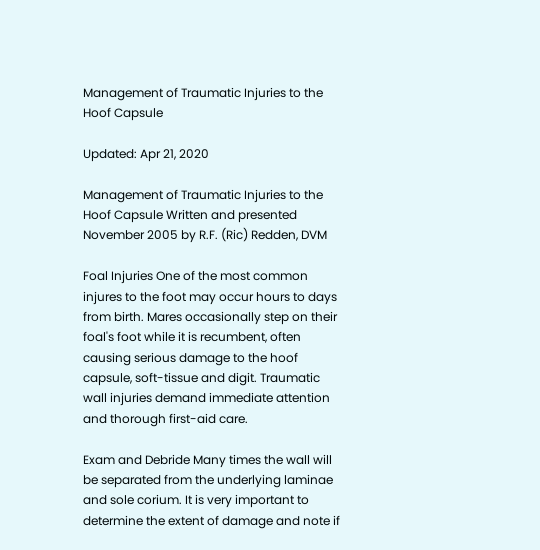Management of Traumatic Injuries to the Hoof Capsule

Updated: Apr 21, 2020

Management of Traumatic Injuries to the Hoof Capsule Written and presented November 2005 by R.F. (Ric) Redden, DVM

Foal Injuries One of the most common injures to the foot may occur hours to days from birth. Mares occasionally step on their foal's foot while it is recumbent, often causing serious damage to the hoof capsule, soft-tissue and digit. Traumatic wall injuries demand immediate attention and thorough first-aid care.

Exam and Debride Many times the wall will be separated from the underlying laminae and sole corium. It is very important to determine the extent of damage and note if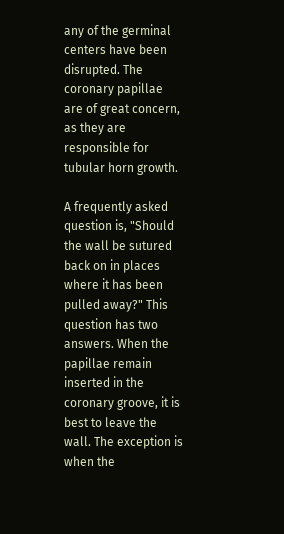any of the germinal centers have been disrupted. The coronary papillae are of great concern, as they are responsible for tubular horn growth.

A frequently asked question is, "Should the wall be sutured back on in places where it has been pulled away?" This question has two answers. When the papillae remain inserted in the coronary groove, it is best to leave the wall. The exception is when the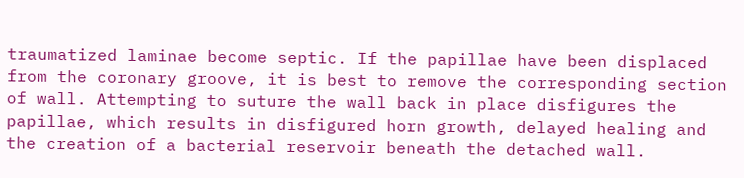traumatized laminae become septic. If the papillae have been displaced from the coronary groove, it is best to remove the corresponding section of wall. Attempting to suture the wall back in place disfigures the papillae, which results in disfigured horn growth, delayed healing and the creation of a bacterial reservoir beneath the detached wall.